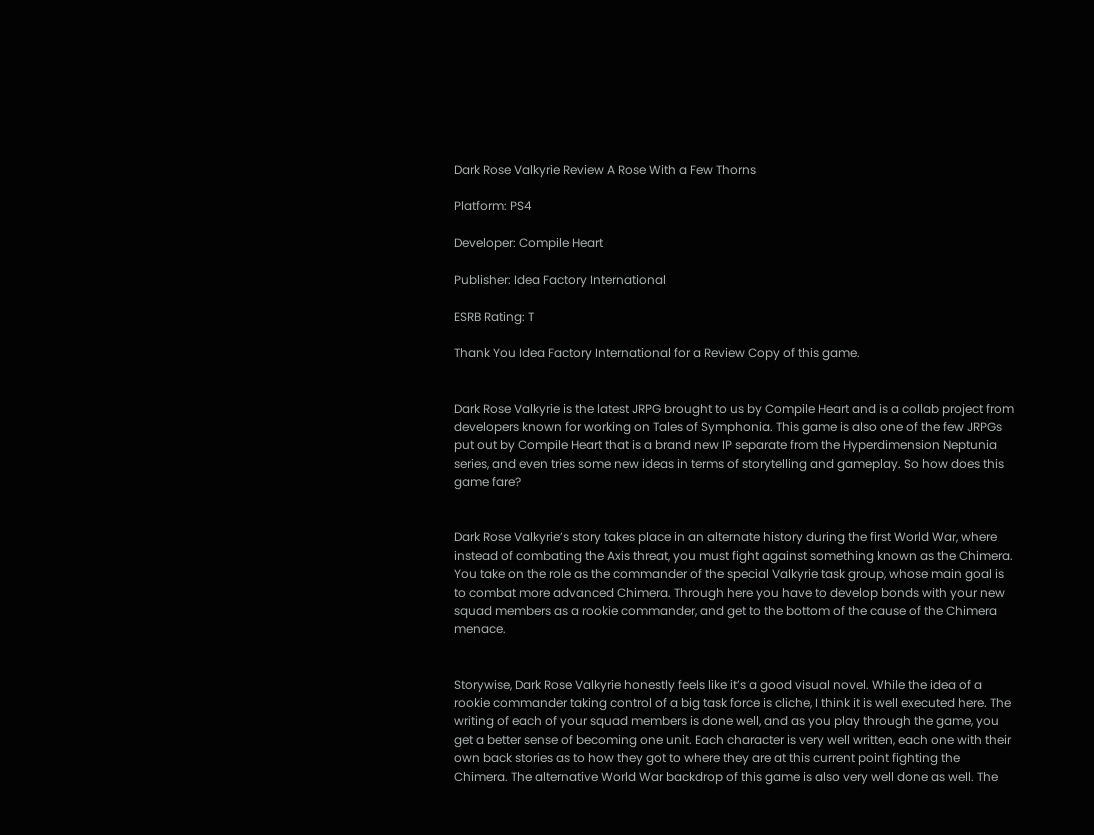Dark Rose Valkyrie Review A Rose With a Few Thorns

Platform: PS4

Developer: Compile Heart

Publisher: Idea Factory International

ESRB Rating: T

Thank You Idea Factory International for a Review Copy of this game.


Dark Rose Valkyrie is the latest JRPG brought to us by Compile Heart and is a collab project from developers known for working on Tales of Symphonia. This game is also one of the few JRPGs put out by Compile Heart that is a brand new IP separate from the Hyperdimension Neptunia series, and even tries some new ideas in terms of storytelling and gameplay. So how does this game fare?


Dark Rose Valkyrie’s story takes place in an alternate history during the first World War, where instead of combating the Axis threat, you must fight against something known as the Chimera. You take on the role as the commander of the special Valkyrie task group, whose main goal is to combat more advanced Chimera. Through here you have to develop bonds with your new squad members as a rookie commander, and get to the bottom of the cause of the Chimera menace.


Storywise, Dark Rose Valkyrie honestly feels like it’s a good visual novel. While the idea of a rookie commander taking control of a big task force is cliche, I think it is well executed here. The writing of each of your squad members is done well, and as you play through the game, you get a better sense of becoming one unit. Each character is very well written, each one with their own back stories as to how they got to where they are at this current point fighting the Chimera. The alternative World War backdrop of this game is also very well done as well. The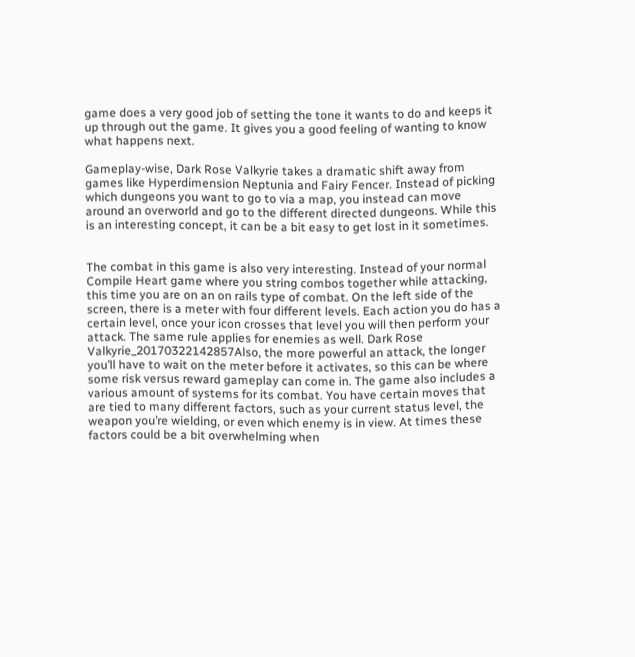game does a very good job of setting the tone it wants to do and keeps it up through out the game. It gives you a good feeling of wanting to know what happens next.

Gameplay-wise, Dark Rose Valkyrie takes a dramatic shift away from games like Hyperdimension Neptunia and Fairy Fencer. Instead of picking which dungeons you want to go to via a map, you instead can move around an overworld and go to the different directed dungeons. While this is an interesting concept, it can be a bit easy to get lost in it sometimes.


The combat in this game is also very interesting. Instead of your normal Compile Heart game where you string combos together while attacking, this time you are on an on rails type of combat. On the left side of the screen, there is a meter with four different levels. Each action you do has a certain level, once your icon crosses that level you will then perform your attack. The same rule applies for enemies as well. Dark Rose Valkyrie_20170322142857Also, the more powerful an attack, the longer you’ll have to wait on the meter before it activates, so this can be where some risk versus reward gameplay can come in. The game also includes a various amount of systems for its combat. You have certain moves that are tied to many different factors, such as your current status level, the weapon you’re wielding, or even which enemy is in view. At times these factors could be a bit overwhelming when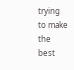trying to make the best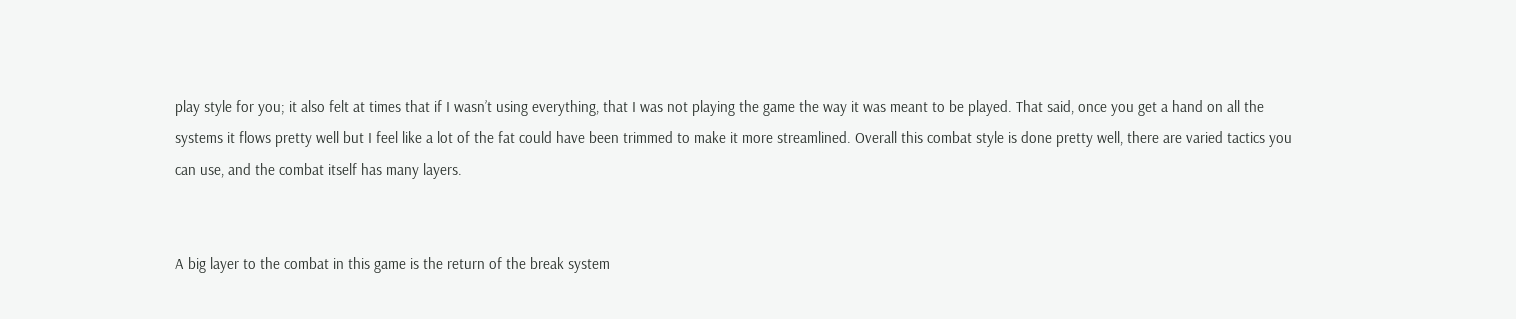play style for you; it also felt at times that if I wasn’t using everything, that I was not playing the game the way it was meant to be played. That said, once you get a hand on all the systems it flows pretty well but I feel like a lot of the fat could have been trimmed to make it more streamlined. Overall this combat style is done pretty well, there are varied tactics you can use, and the combat itself has many layers.


A big layer to the combat in this game is the return of the break system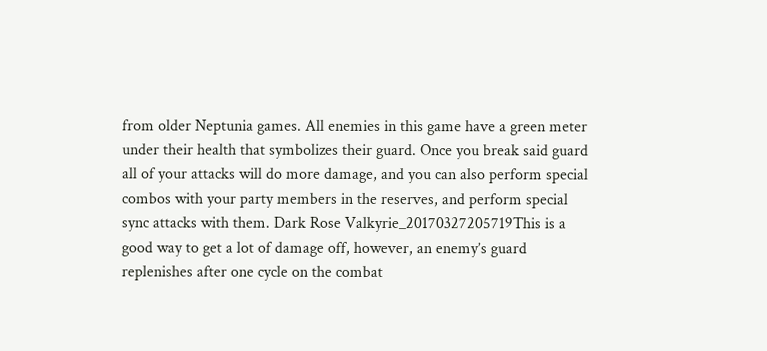from older Neptunia games. All enemies in this game have a green meter under their health that symbolizes their guard. Once you break said guard all of your attacks will do more damage, and you can also perform special combos with your party members in the reserves, and perform special sync attacks with them. Dark Rose Valkyrie_20170327205719This is a good way to get a lot of damage off, however, an enemy’s guard replenishes after one cycle on the combat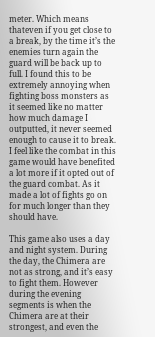meter. Which means thateven if you get close to a break, by the time it’s the enemies turn again the guard will be back up to full. I found this to be extremely annoying when fighting boss monsters as it seemed like no matter how much damage I outputted, it never seemed enough to cause it to break. I feel like the combat in this game would have benefited a lot more if it opted out of the guard combat. As it made a lot of fights go on for much longer than they should have.

This game also uses a day and night system. During the day, the Chimera are not as strong, and it’s easy to fight them. However during the evening segments is when the Chimera are at their strongest, and even the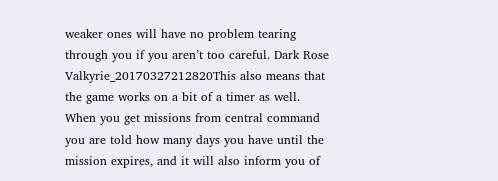weaker ones will have no problem tearing through you if you aren’t too careful. Dark Rose Valkyrie_20170327212820This also means that the game works on a bit of a timer as well. When you get missions from central command you are told how many days you have until the mission expires, and it will also inform you of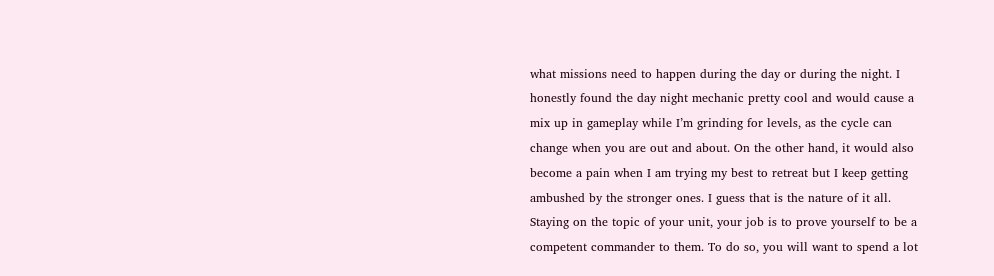what missions need to happen during the day or during the night. I honestly found the day night mechanic pretty cool and would cause a mix up in gameplay while I’m grinding for levels, as the cycle can change when you are out and about. On the other hand, it would also become a pain when I am trying my best to retreat but I keep getting ambushed by the stronger ones. I guess that is the nature of it all.
Staying on the topic of your unit, your job is to prove yourself to be a competent commander to them. To do so, you will want to spend a lot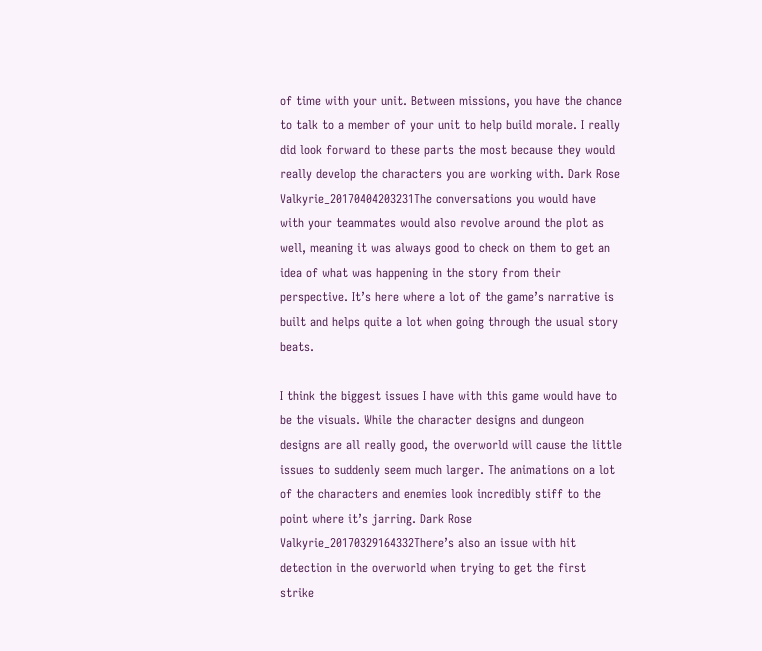of time with your unit. Between missions, you have the chance to talk to a member of your unit to help build morale. I really did look forward to these parts the most because they would really develop the characters you are working with. Dark Rose Valkyrie_20170404203231The conversations you would have with your teammates would also revolve around the plot as well, meaning it was always good to check on them to get an idea of what was happening in the story from their perspective. It’s here where a lot of the game’s narrative is built and helps quite a lot when going through the usual story beats.

I think the biggest issues I have with this game would have to be the visuals. While the character designs and dungeon designs are all really good, the overworld will cause the little issues to suddenly seem much larger. The animations on a lot of the characters and enemies look incredibly stiff to the point where it’s jarring. Dark Rose Valkyrie_20170329164332There’s also an issue with hit detection in the overworld when trying to get the first strike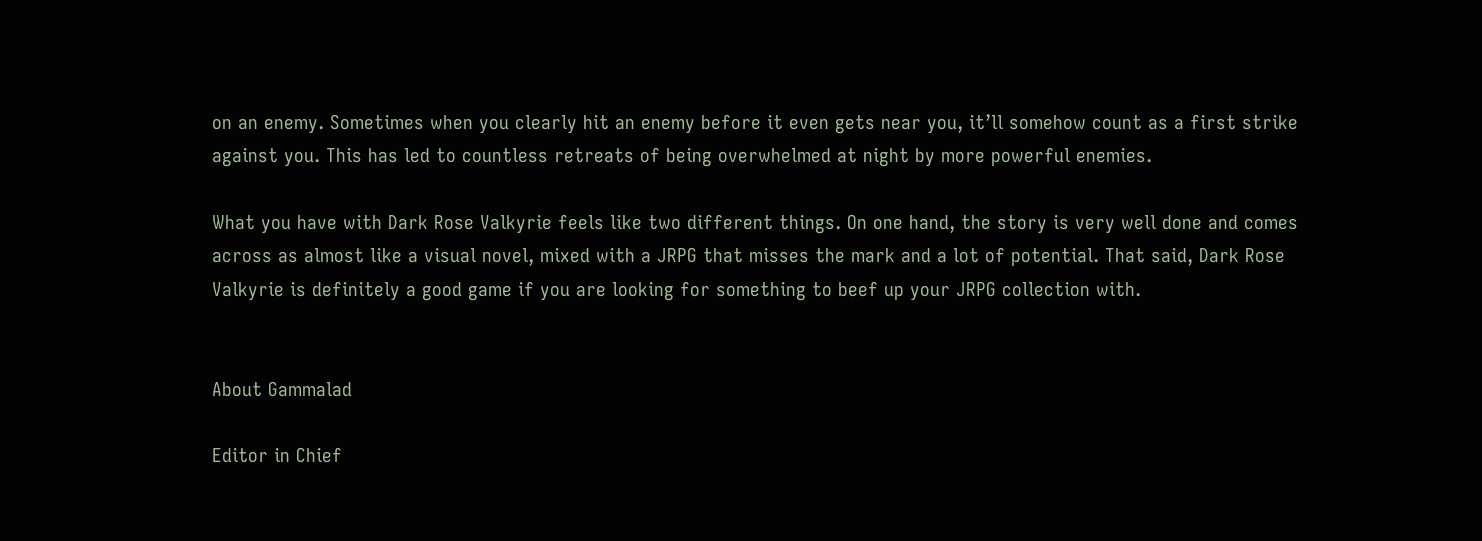on an enemy. Sometimes when you clearly hit an enemy before it even gets near you, it’ll somehow count as a first strike against you. This has led to countless retreats of being overwhelmed at night by more powerful enemies.

What you have with Dark Rose Valkyrie feels like two different things. On one hand, the story is very well done and comes across as almost like a visual novel, mixed with a JRPG that misses the mark and a lot of potential. That said, Dark Rose Valkyrie is definitely a good game if you are looking for something to beef up your JRPG collection with.


About Gammalad

Editor in Chief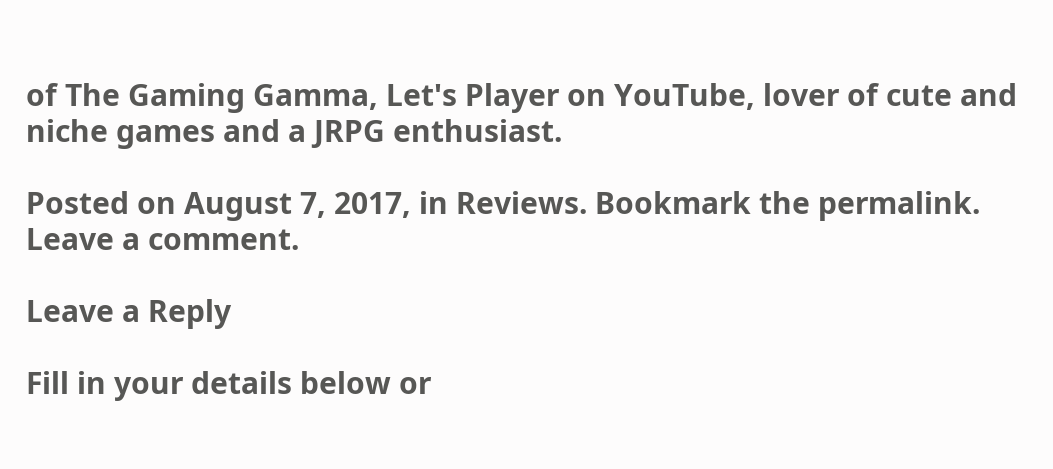of The Gaming Gamma, Let's Player on YouTube, lover of cute and niche games and a JRPG enthusiast.

Posted on August 7, 2017, in Reviews. Bookmark the permalink. Leave a comment.

Leave a Reply

Fill in your details below or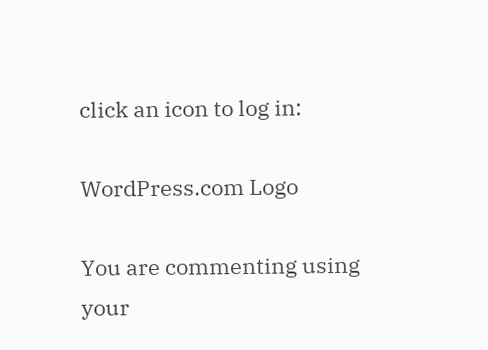click an icon to log in:

WordPress.com Logo

You are commenting using your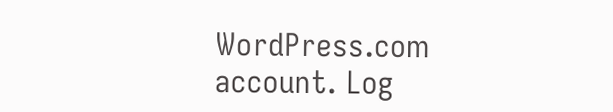WordPress.com account. Log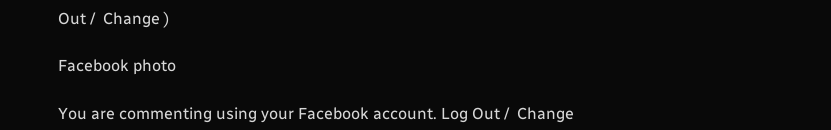Out /  Change )

Facebook photo

You are commenting using your Facebook account. Log Out /  Change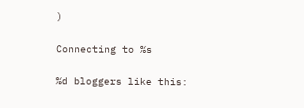)

Connecting to %s

%d bloggers like this: